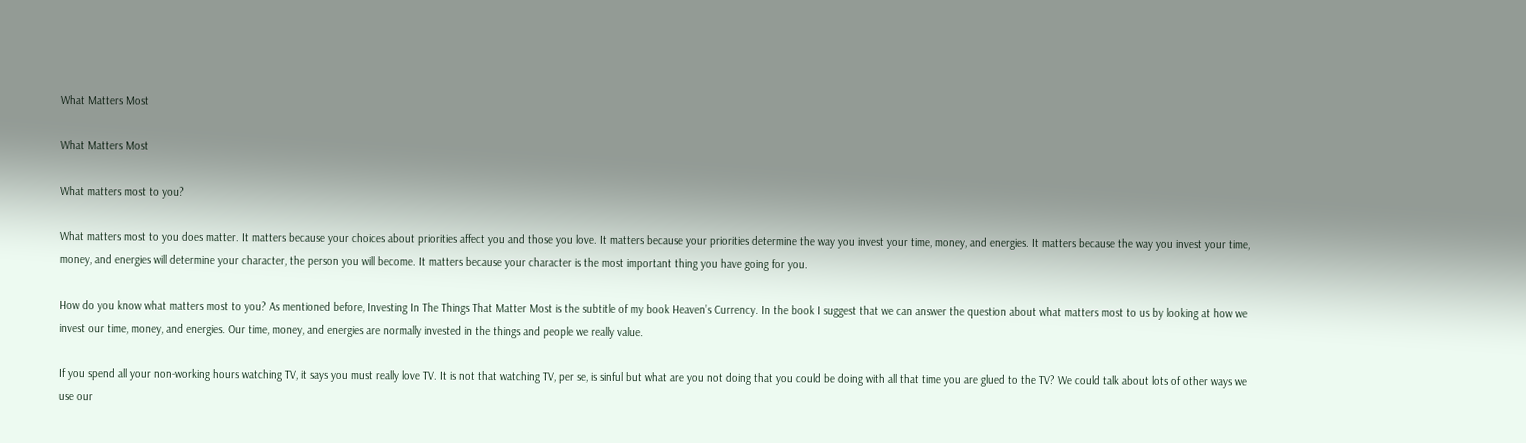What Matters Most

What Matters Most

What matters most to you?

What matters most to you does matter. It matters because your choices about priorities affect you and those you love. It matters because your priorities determine the way you invest your time, money, and energies. It matters because the way you invest your time, money, and energies will determine your character, the person you will become. It matters because your character is the most important thing you have going for you.

How do you know what matters most to you? As mentioned before, Investing In The Things That Matter Most is the subtitle of my book Heaven’s Currency. In the book I suggest that we can answer the question about what matters most to us by looking at how we invest our time, money, and energies. Our time, money, and energies are normally invested in the things and people we really value.

If you spend all your non-working hours watching TV, it says you must really love TV. It is not that watching TV, per se, is sinful but what are you not doing that you could be doing with all that time you are glued to the TV? We could talk about lots of other ways we use our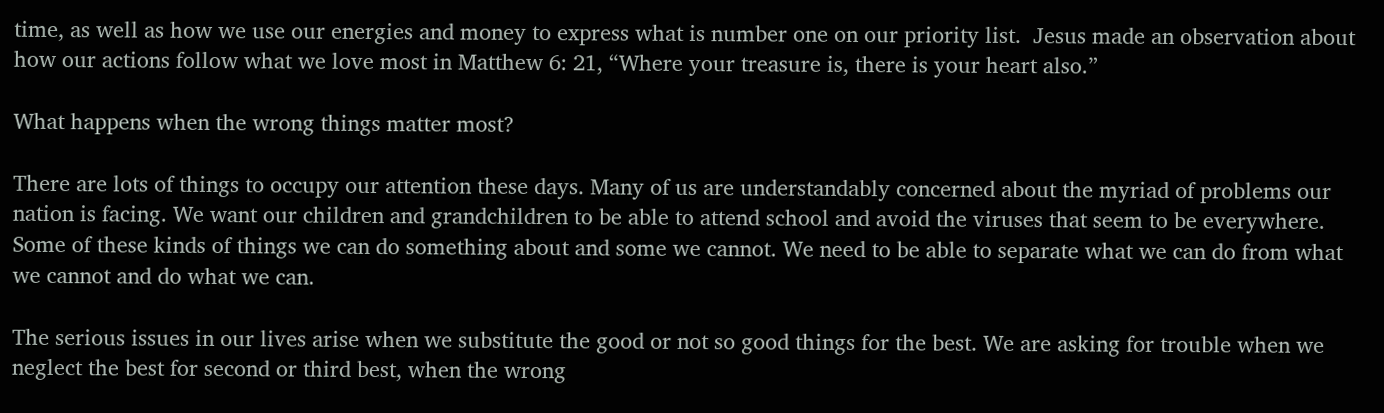time, as well as how we use our energies and money to express what is number one on our priority list.  Jesus made an observation about how our actions follow what we love most in Matthew 6: 21, “Where your treasure is, there is your heart also.”

What happens when the wrong things matter most?

There are lots of things to occupy our attention these days. Many of us are understandably concerned about the myriad of problems our nation is facing. We want our children and grandchildren to be able to attend school and avoid the viruses that seem to be everywhere. Some of these kinds of things we can do something about and some we cannot. We need to be able to separate what we can do from what we cannot and do what we can.

The serious issues in our lives arise when we substitute the good or not so good things for the best. We are asking for trouble when we neglect the best for second or third best, when the wrong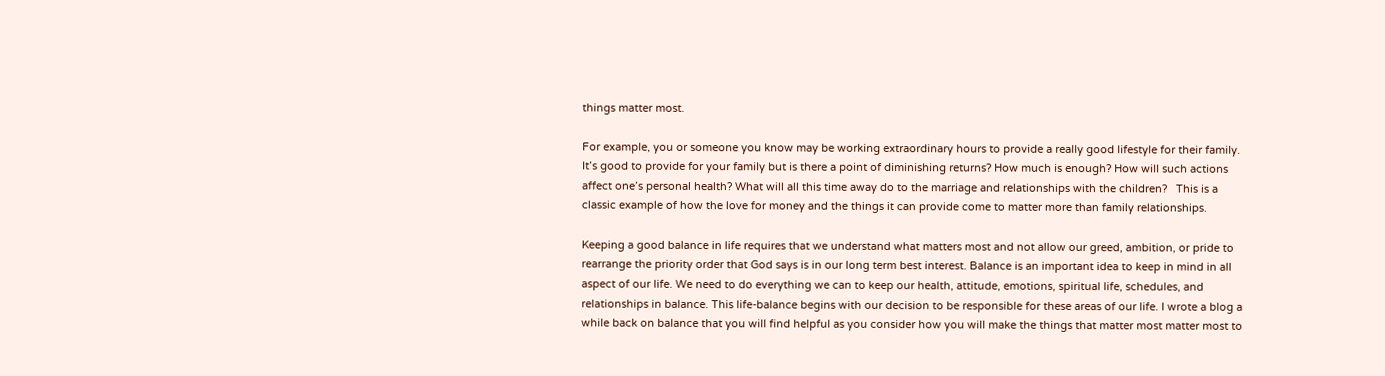things matter most.

For example, you or someone you know may be working extraordinary hours to provide a really good lifestyle for their family. It’s good to provide for your family but is there a point of diminishing returns? How much is enough? How will such actions affect one’s personal health? What will all this time away do to the marriage and relationships with the children?   This is a classic example of how the love for money and the things it can provide come to matter more than family relationships.

Keeping a good balance in life requires that we understand what matters most and not allow our greed, ambition, or pride to rearrange the priority order that God says is in our long term best interest. Balance is an important idea to keep in mind in all aspect of our life. We need to do everything we can to keep our health, attitude, emotions, spiritual life, schedules, and relationships in balance. This life-balance begins with our decision to be responsible for these areas of our life. I wrote a blog a while back on balance that you will find helpful as you consider how you will make the things that matter most matter most to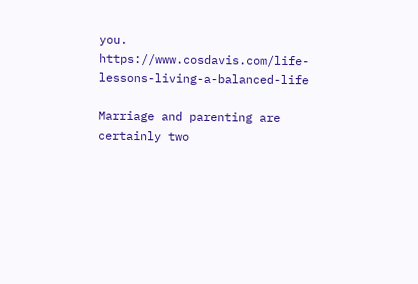you. https://www.cosdavis.com/life-lessons-living-a-balanced-life

Marriage and parenting are certainly two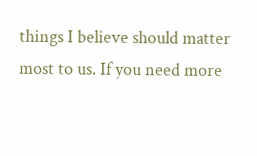things I believe should matter most to us. If you need more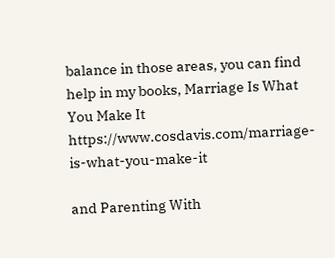balance in those areas, you can find help in my books, Marriage Is What You Make It https://www.cosdavis.com/marriage-is-what-you-make-it

and Parenting With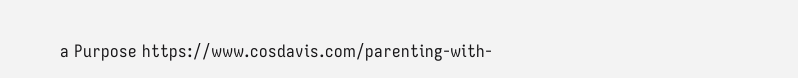a Purpose https://www.cosdavis.com/parenting-with-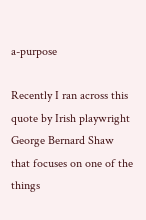a-purpose

Recently I ran across this quote by Irish playwright George Bernard Shaw that focuses on one of the things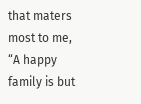that maters most to me, “A happy family is but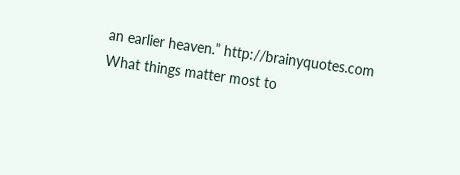an earlier heaven.” http://brainyquotes.com What things matter most to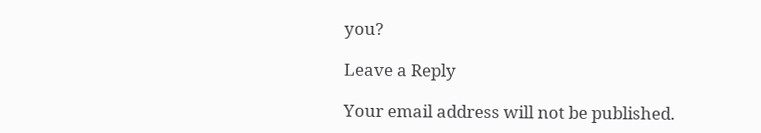you?

Leave a Reply

Your email address will not be published.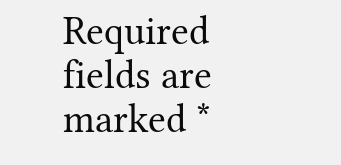Required fields are marked *